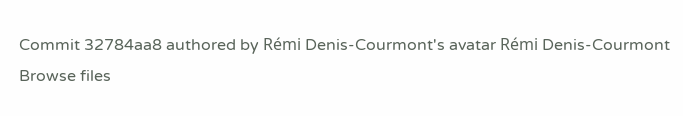Commit 32784aa8 authored by Rémi Denis-Courmont's avatar Rémi Denis-Courmont
Browse files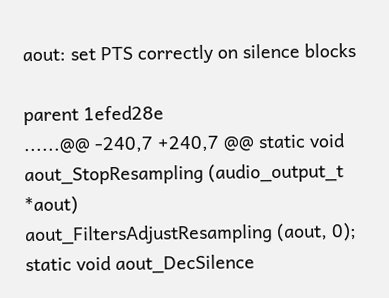aout: set PTS correctly on silence blocks

parent 1efed28e
......@@ -240,7 +240,7 @@ static void aout_StopResampling (audio_output_t *aout)
aout_FiltersAdjustResampling (aout, 0);
static void aout_DecSilence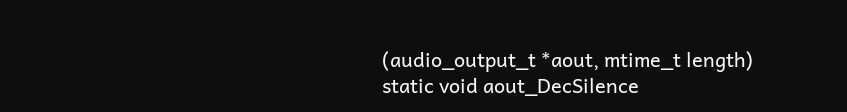(audio_output_t *aout, mtime_t length)
static void aout_DecSilence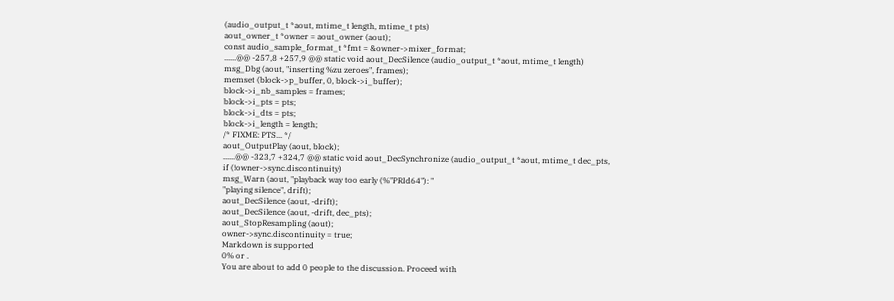(audio_output_t *aout, mtime_t length, mtime_t pts)
aout_owner_t *owner = aout_owner (aout);
const audio_sample_format_t *fmt = &owner->mixer_format;
......@@ -257,8 +257,9 @@ static void aout_DecSilence (audio_output_t *aout, mtime_t length)
msg_Dbg (aout, "inserting %zu zeroes", frames);
memset (block->p_buffer, 0, block->i_buffer);
block->i_nb_samples = frames;
block->i_pts = pts;
block->i_dts = pts;
block->i_length = length;
/* FIXME: PTS... */
aout_OutputPlay (aout, block);
......@@ -323,7 +324,7 @@ static void aout_DecSynchronize (audio_output_t *aout, mtime_t dec_pts,
if (!owner->sync.discontinuity)
msg_Warn (aout, "playback way too early (%"PRId64"): "
"playing silence", drift);
aout_DecSilence (aout, -drift);
aout_DecSilence (aout, -drift, dec_pts);
aout_StopResampling (aout);
owner->sync.discontinuity = true;
Markdown is supported
0% or .
You are about to add 0 people to the discussion. Proceed with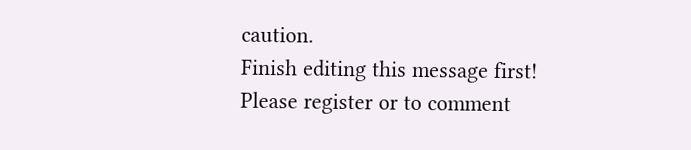caution.
Finish editing this message first!
Please register or to comment